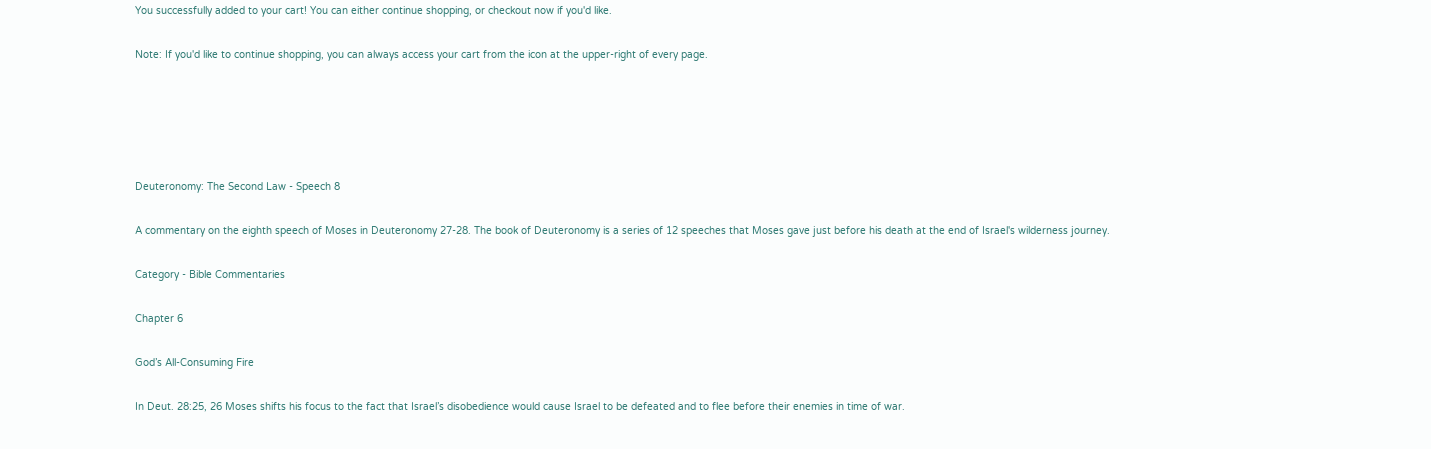You successfully added to your cart! You can either continue shopping, or checkout now if you'd like.

Note: If you'd like to continue shopping, you can always access your cart from the icon at the upper-right of every page.





Deuteronomy: The Second Law - Speech 8

A commentary on the eighth speech of Moses in Deuteronomy 27-28. The book of Deuteronomy is a series of 12 speeches that Moses gave just before his death at the end of Israel's wilderness journey.

Category - Bible Commentaries

Chapter 6

God’s All-Consuming Fire

In Deut. 28:25, 26 Moses shifts his focus to the fact that Israel’s disobedience would cause Israel to be defeated and to flee before their enemies in time of war.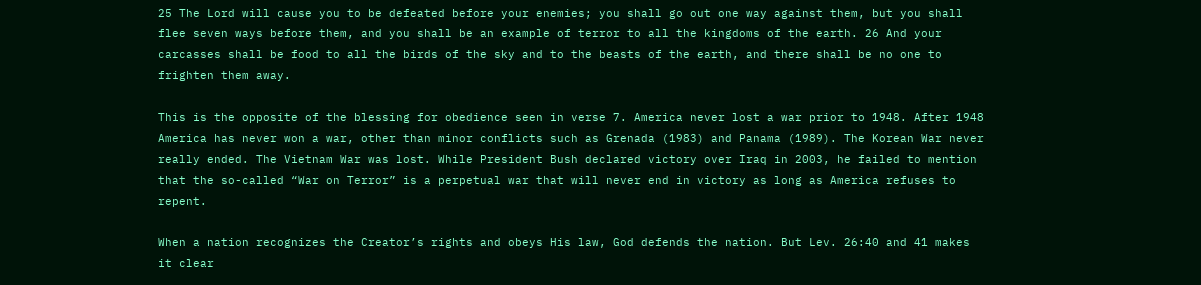25 The Lord will cause you to be defeated before your enemies; you shall go out one way against them, but you shall flee seven ways before them, and you shall be an example of terror to all the kingdoms of the earth. 26 And your carcasses shall be food to all the birds of the sky and to the beasts of the earth, and there shall be no one to frighten them away.

This is the opposite of the blessing for obedience seen in verse 7. America never lost a war prior to 1948. After 1948 America has never won a war, other than minor conflicts such as Grenada (1983) and Panama (1989). The Korean War never really ended. The Vietnam War was lost. While President Bush declared victory over Iraq in 2003, he failed to mention that the so-called “War on Terror” is a perpetual war that will never end in victory as long as America refuses to repent.

When a nation recognizes the Creator’s rights and obeys His law, God defends the nation. But Lev. 26:40 and 41 makes it clear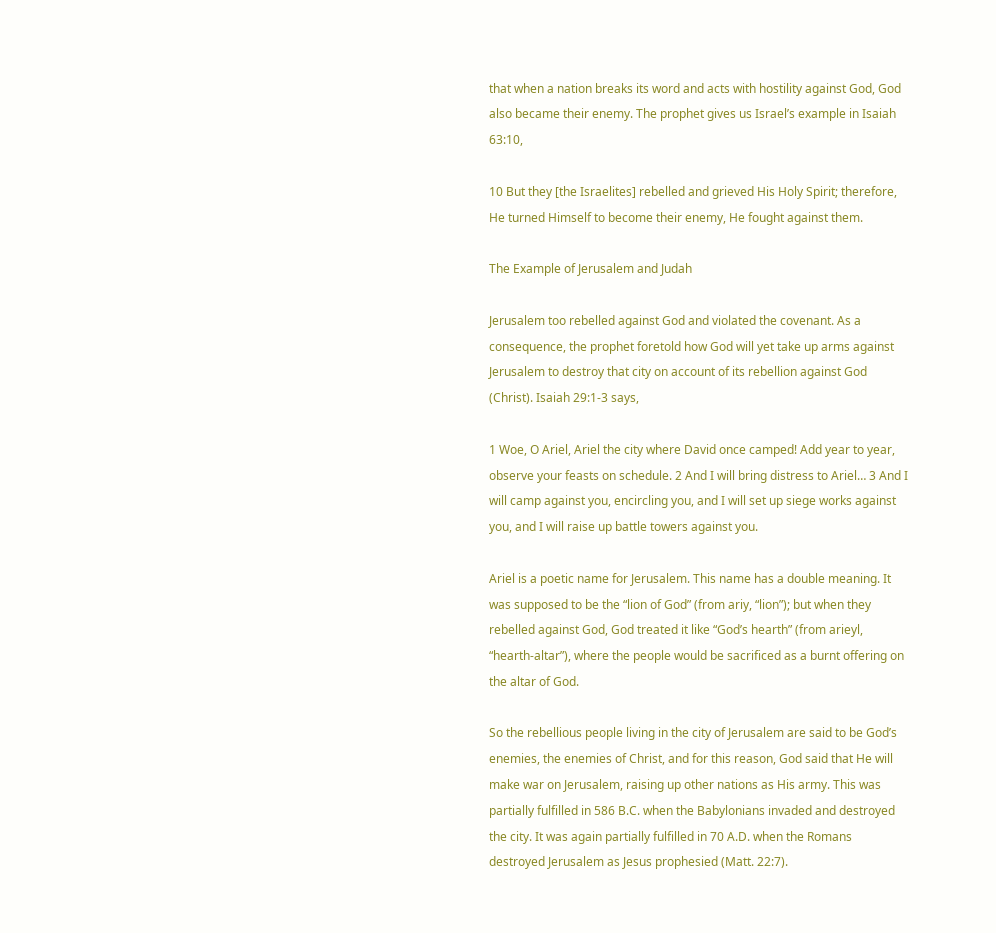that when a nation breaks its word and acts with hostility against God, God also became their enemy. The prophet gives us Israel’s example in Isaiah 63:10,

10 But they [the Israelites] rebelled and grieved His Holy Spirit; therefore, He turned Himself to become their enemy, He fought against them.

The Example of Jerusalem and Judah

Jerusalem too rebelled against God and violated the covenant. As a consequence, the prophet foretold how God will yet take up arms against Jerusalem to destroy that city on account of its rebellion against God (Christ). Isaiah 29:1-3 says,

1 Woe, O Ariel, Ariel the city where David once camped! Add year to year, observe your feasts on schedule. 2 And I will bring distress to Ariel… 3 And I will camp against you, encircling you, and I will set up siege works against you, and I will raise up battle towers against you.

Ariel is a poetic name for Jerusalem. This name has a double meaning. It was supposed to be the “lion of God” (from ariy, “lion”); but when they rebelled against God, God treated it like “God’s hearth” (from arieyl, “hearth-altar”), where the people would be sacrificed as a burnt offering on the altar of God.

So the rebellious people living in the city of Jerusalem are said to be God’s enemies, the enemies of Christ, and for this reason, God said that He will make war on Jerusalem, raising up other nations as His army. This was partially fulfilled in 586 B.C. when the Babylonians invaded and destroyed the city. It was again partially fulfilled in 70 A.D. when the Romans destroyed Jerusalem as Jesus prophesied (Matt. 22:7).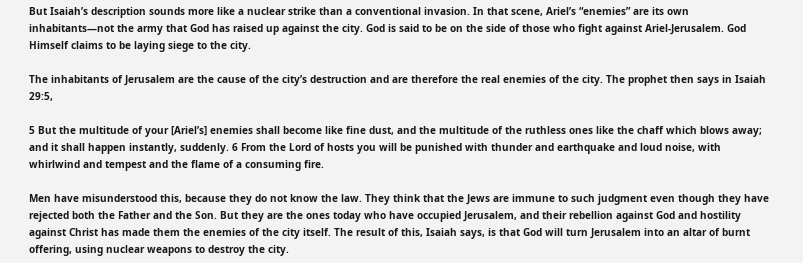But Isaiah’s description sounds more like a nuclear strike than a conventional invasion. In that scene, Ariel’s “enemies” are its own inhabitants—not the army that God has raised up against the city. God is said to be on the side of those who fight against Ariel-Jerusalem. God Himself claims to be laying siege to the city.

The inhabitants of Jerusalem are the cause of the city’s destruction and are therefore the real enemies of the city. The prophet then says in Isaiah 29:5,

5 But the multitude of your [Ariel’s] enemies shall become like fine dust, and the multitude of the ruthless ones like the chaff which blows away; and it shall happen instantly, suddenly. 6 From the Lord of hosts you will be punished with thunder and earthquake and loud noise, with whirlwind and tempest and the flame of a consuming fire.

Men have misunderstood this, because they do not know the law. They think that the Jews are immune to such judgment even though they have rejected both the Father and the Son. But they are the ones today who have occupied Jerusalem, and their rebellion against God and hostility against Christ has made them the enemies of the city itself. The result of this, Isaiah says, is that God will turn Jerusalem into an altar of burnt offering, using nuclear weapons to destroy the city.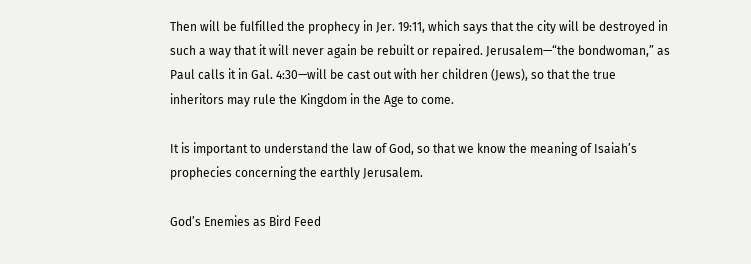Then will be fulfilled the prophecy in Jer. 19:11, which says that the city will be destroyed in such a way that it will never again be rebuilt or repaired. Jerusalem—“the bondwoman,” as Paul calls it in Gal. 4:30—will be cast out with her children (Jews), so that the true inheritors may rule the Kingdom in the Age to come.

It is important to understand the law of God, so that we know the meaning of Isaiah’s prophecies concerning the earthly Jerusalem.

God’s Enemies as Bird Feed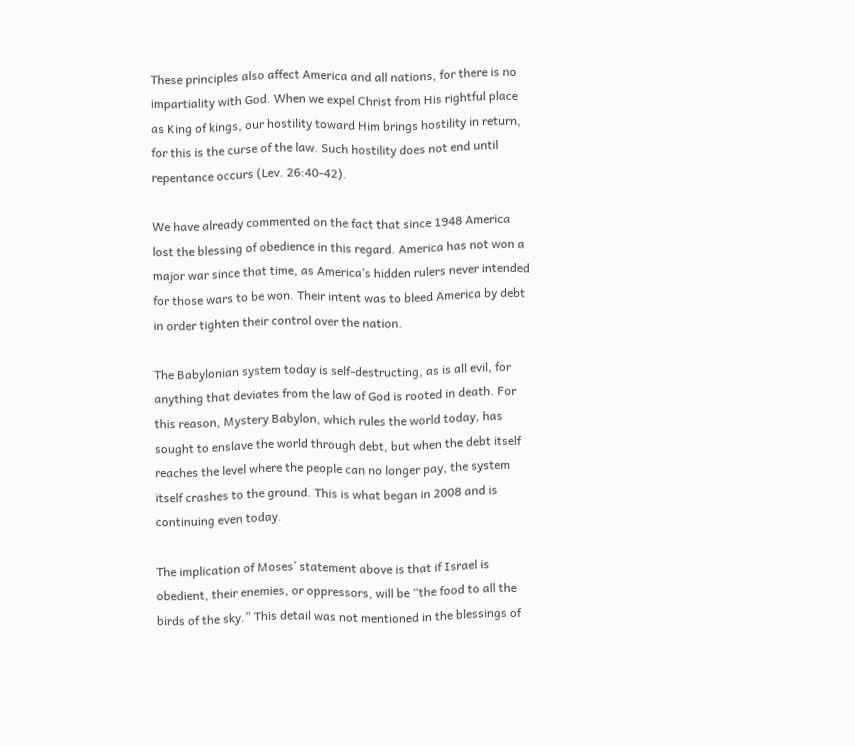These principles also affect America and all nations, for there is no impartiality with God. When we expel Christ from His rightful place as King of kings, our hostility toward Him brings hostility in return, for this is the curse of the law. Such hostility does not end until repentance occurs (Lev. 26:40-42).

We have already commented on the fact that since 1948 America lost the blessing of obedience in this regard. America has not won a major war since that time, as America’s hidden rulers never intended for those wars to be won. Their intent was to bleed America by debt in order tighten their control over the nation.

The Babylonian system today is self-destructing, as is all evil, for anything that deviates from the law of God is rooted in death. For this reason, Mystery Babylon, which rules the world today, has sought to enslave the world through debt, but when the debt itself reaches the level where the people can no longer pay, the system itself crashes to the ground. This is what began in 2008 and is continuing even today.

The implication of Moses’ statement above is that if Israel is obedient, their enemies, or oppressors, will be “the food to all the birds of the sky.” This detail was not mentioned in the blessings of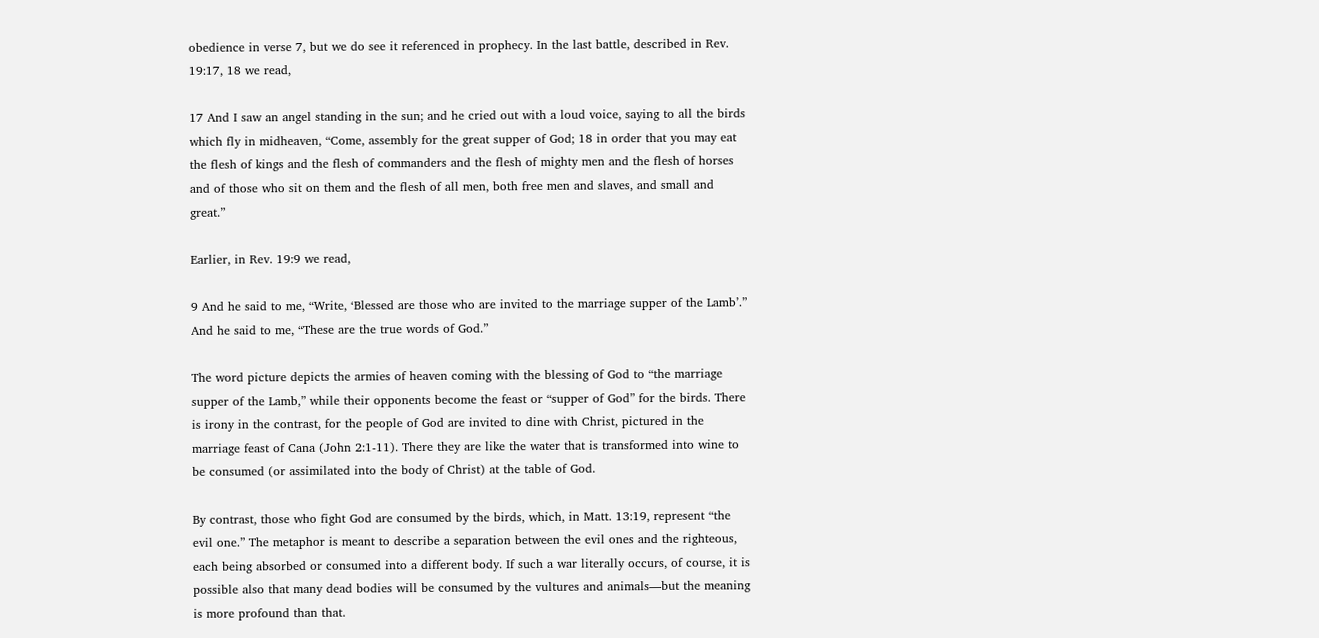obedience in verse 7, but we do see it referenced in prophecy. In the last battle, described in Rev. 19:17, 18 we read,

17 And I saw an angel standing in the sun; and he cried out with a loud voice, saying to all the birds which fly in midheaven, “Come, assembly for the great supper of God; 18 in order that you may eat the flesh of kings and the flesh of commanders and the flesh of mighty men and the flesh of horses and of those who sit on them and the flesh of all men, both free men and slaves, and small and great.”

Earlier, in Rev. 19:9 we read,

9 And he said to me, “Write, ‘Blessed are those who are invited to the marriage supper of the Lamb’.” And he said to me, “These are the true words of God.”

The word picture depicts the armies of heaven coming with the blessing of God to “the marriage supper of the Lamb,” while their opponents become the feast or “supper of God” for the birds. There is irony in the contrast, for the people of God are invited to dine with Christ, pictured in the marriage feast of Cana (John 2:1-11). There they are like the water that is transformed into wine to be consumed (or assimilated into the body of Christ) at the table of God.

By contrast, those who fight God are consumed by the birds, which, in Matt. 13:19, represent “the evil one.” The metaphor is meant to describe a separation between the evil ones and the righteous, each being absorbed or consumed into a different body. If such a war literally occurs, of course, it is possible also that many dead bodies will be consumed by the vultures and animals—but the meaning is more profound than that.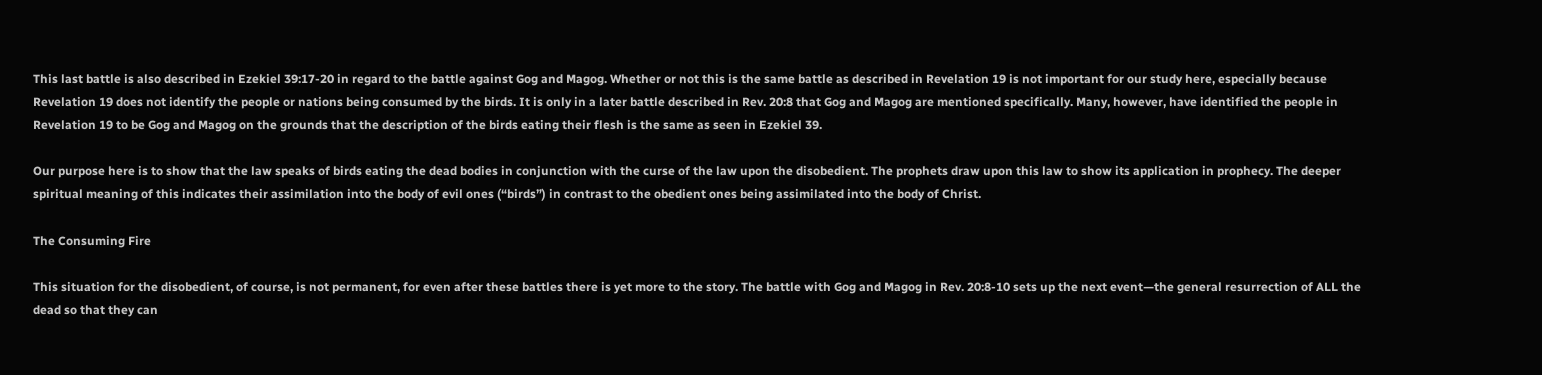This last battle is also described in Ezekiel 39:17-20 in regard to the battle against Gog and Magog. Whether or not this is the same battle as described in Revelation 19 is not important for our study here, especially because Revelation 19 does not identify the people or nations being consumed by the birds. It is only in a later battle described in Rev. 20:8 that Gog and Magog are mentioned specifically. Many, however, have identified the people in Revelation 19 to be Gog and Magog on the grounds that the description of the birds eating their flesh is the same as seen in Ezekiel 39.

Our purpose here is to show that the law speaks of birds eating the dead bodies in conjunction with the curse of the law upon the disobedient. The prophets draw upon this law to show its application in prophecy. The deeper spiritual meaning of this indicates their assimilation into the body of evil ones (“birds”) in contrast to the obedient ones being assimilated into the body of Christ.

The Consuming Fire

This situation for the disobedient, of course, is not permanent, for even after these battles there is yet more to the story. The battle with Gog and Magog in Rev. 20:8-10 sets up the next event—the general resurrection of ALL the dead so that they can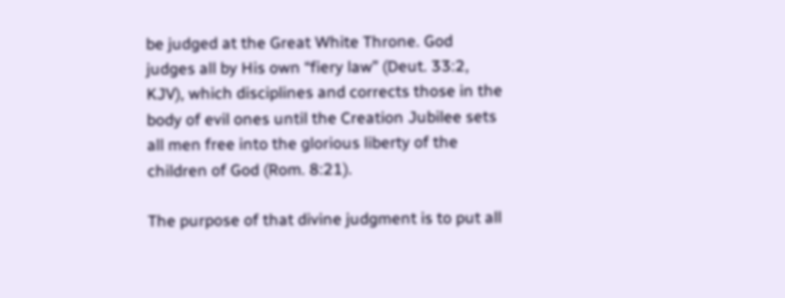be judged at the Great White Throne. God judges all by His own “fiery law” (Deut. 33:2, KJV), which disciplines and corrects those in the body of evil ones until the Creation Jubilee sets all men free into the glorious liberty of the children of God (Rom. 8:21).

The purpose of that divine judgment is to put all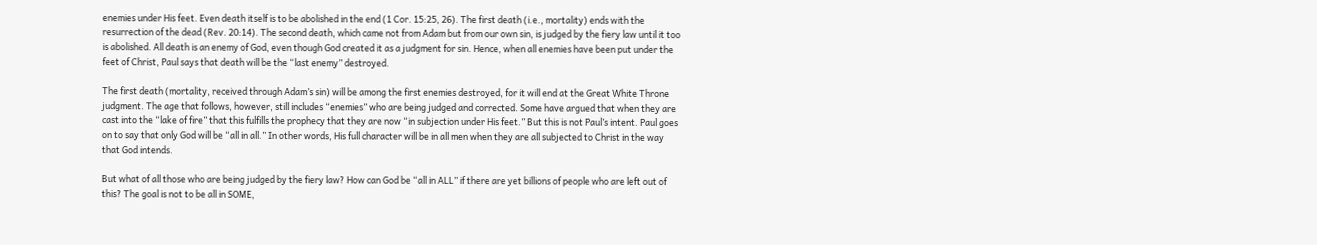enemies under His feet. Even death itself is to be abolished in the end (1 Cor. 15:25, 26). The first death (i.e., mortality) ends with the resurrection of the dead (Rev. 20:14). The second death, which came not from Adam but from our own sin, is judged by the fiery law until it too is abolished. All death is an enemy of God, even though God created it as a judgment for sin. Hence, when all enemies have been put under the feet of Christ, Paul says that death will be the “last enemy” destroyed.

The first death (mortality, received through Adam’s sin) will be among the first enemies destroyed, for it will end at the Great White Throne judgment. The age that follows, however, still includes “enemies” who are being judged and corrected. Some have argued that when they are cast into the “lake of fire” that this fulfills the prophecy that they are now “in subjection under His feet.” But this is not Paul’s intent. Paul goes on to say that only God will be “all in all.” In other words, His full character will be in all men when they are all subjected to Christ in the way that God intends.

But what of all those who are being judged by the fiery law? How can God be “all in ALL” if there are yet billions of people who are left out of this? The goal is not to be all in SOME,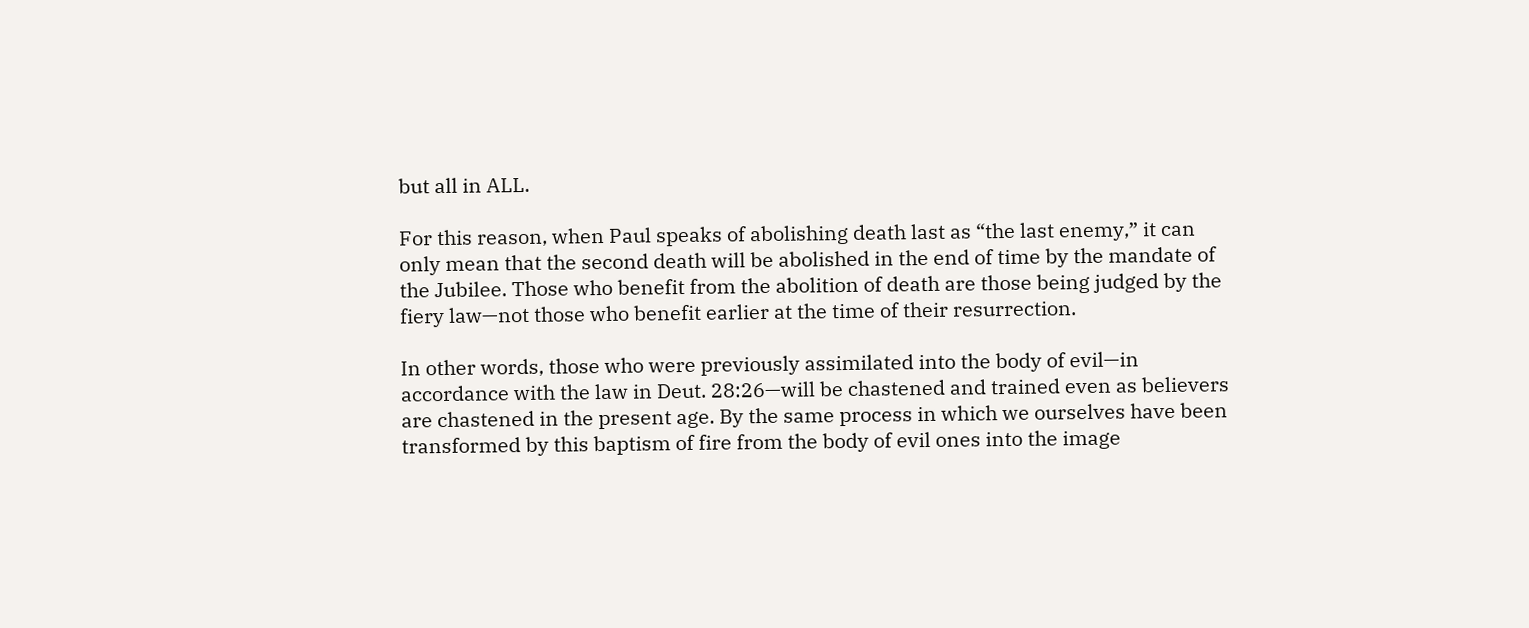but all in ALL.

For this reason, when Paul speaks of abolishing death last as “the last enemy,” it can only mean that the second death will be abolished in the end of time by the mandate of the Jubilee. Those who benefit from the abolition of death are those being judged by the fiery law—not those who benefit earlier at the time of their resurrection.

In other words, those who were previously assimilated into the body of evil—in accordance with the law in Deut. 28:26—will be chastened and trained even as believers are chastened in the present age. By the same process in which we ourselves have been transformed by this baptism of fire from the body of evil ones into the image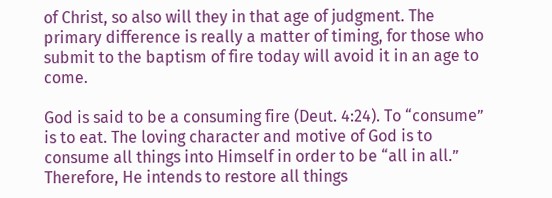of Christ, so also will they in that age of judgment. The primary difference is really a matter of timing, for those who submit to the baptism of fire today will avoid it in an age to come.

God is said to be a consuming fire (Deut. 4:24). To “consume” is to eat. The loving character and motive of God is to consume all things into Himself in order to be “all in all.” Therefore, He intends to restore all things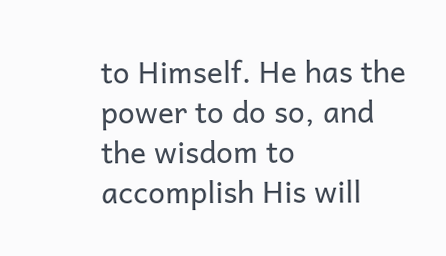to Himself. He has the power to do so, and the wisdom to accomplish His will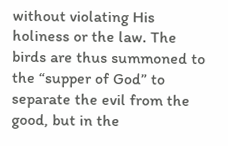without violating His holiness or the law. The birds are thus summoned to the “supper of God” to separate the evil from the good, but in the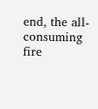end, the all-consuming fire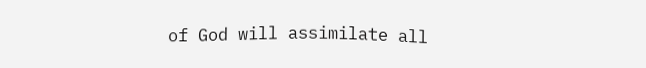of God will assimilate all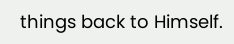things back to Himself.